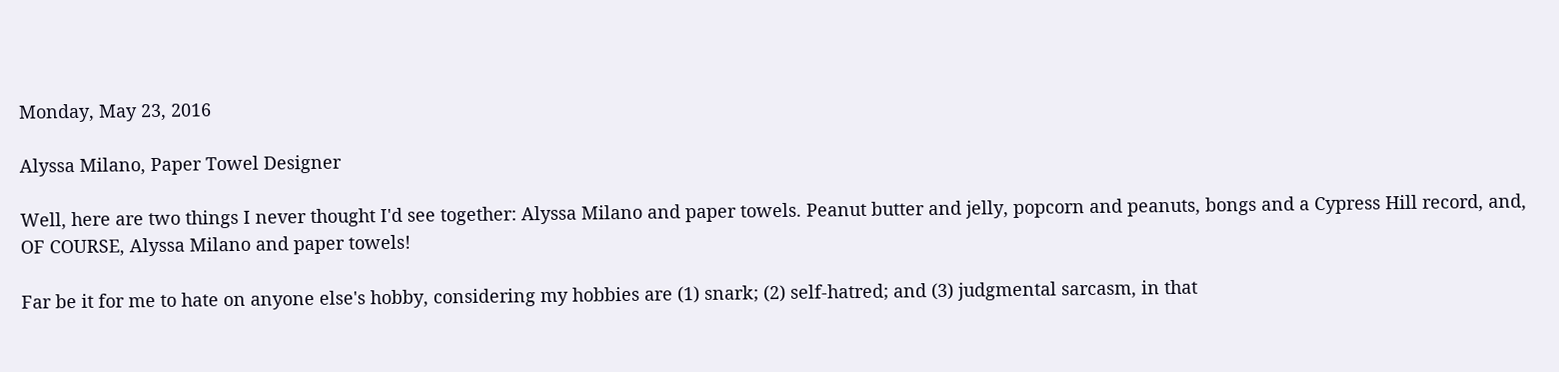Monday, May 23, 2016

Alyssa Milano, Paper Towel Designer

Well, here are two things I never thought I'd see together: Alyssa Milano and paper towels. Peanut butter and jelly, popcorn and peanuts, bongs and a Cypress Hill record, and, OF COURSE, Alyssa Milano and paper towels!

Far be it for me to hate on anyone else's hobby, considering my hobbies are (1) snark; (2) self-hatred; and (3) judgmental sarcasm, in that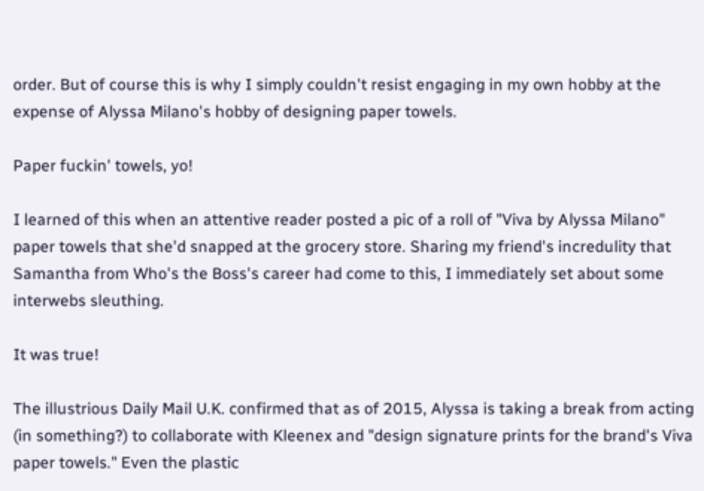order. But of course this is why I simply couldn't resist engaging in my own hobby at the expense of Alyssa Milano's hobby of designing paper towels.

Paper fuckin' towels, yo!

I learned of this when an attentive reader posted a pic of a roll of "Viva by Alyssa Milano" paper towels that she'd snapped at the grocery store. Sharing my friend's incredulity that Samantha from Who's the Boss's career had come to this, I immediately set about some interwebs sleuthing.

It was true!

The illustrious Daily Mail U.K. confirmed that as of 2015, Alyssa is taking a break from acting (in something?) to collaborate with Kleenex and "design signature prints for the brand's Viva paper towels." Even the plastic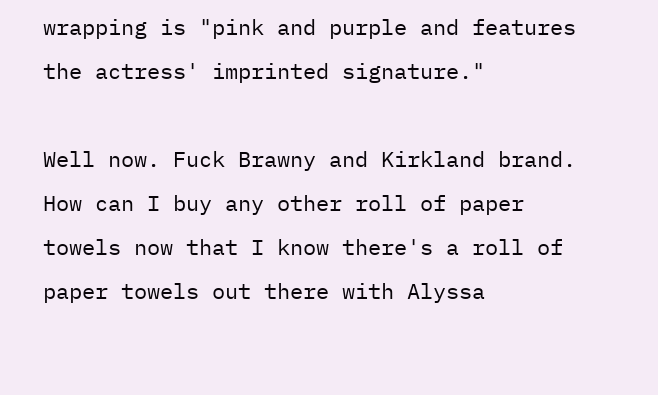wrapping is "pink and purple and features the actress' imprinted signature."

Well now. Fuck Brawny and Kirkland brand. How can I buy any other roll of paper towels now that I know there's a roll of paper towels out there with Alyssa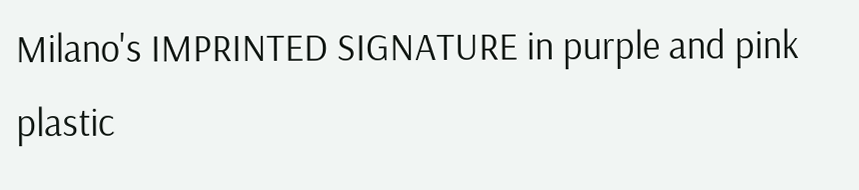Milano's IMPRINTED SIGNATURE in purple and pink plastic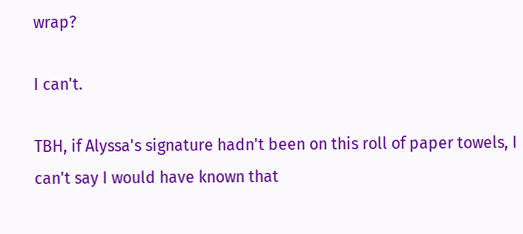wrap?

I can't.

TBH, if Alyssa's signature hadn't been on this roll of paper towels, I can't say I would have known that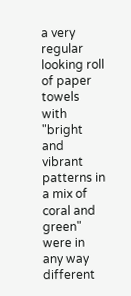a very regular looking roll of paper towels with "bright and vibrant patterns in a mix of coral and green" were in any way different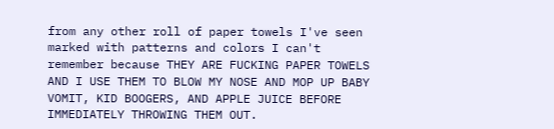from any other roll of paper towels I've seen marked with patterns and colors I can't remember because THEY ARE FUCKING PAPER TOWELS AND I USE THEM TO BLOW MY NOSE AND MOP UP BABY VOMIT, KID BOOGERS, AND APPLE JUICE BEFORE IMMEDIATELY THROWING THEM OUT.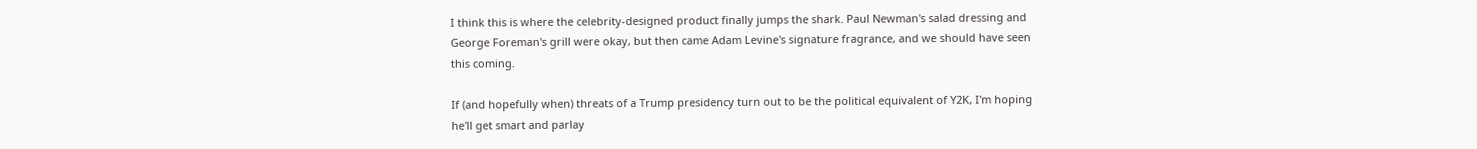I think this is where the celebrity-designed product finally jumps the shark. Paul Newman's salad dressing and George Foreman's grill were okay, but then came Adam Levine's signature fragrance, and we should have seen this coming.

If (and hopefully when) threats of a Trump presidency turn out to be the political equivalent of Y2K, I'm hoping he'll get smart and parlay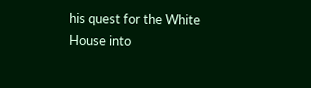his quest for the White House into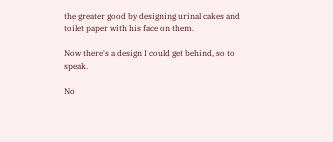the greater good by designing urinal cakes and toilet paper with his face on them.

Now there's a design I could get behind, so to speak.

No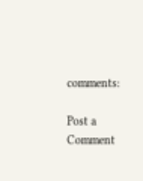comments:

Post a Comment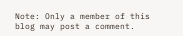Note: Only a member of this blog may post a comment.